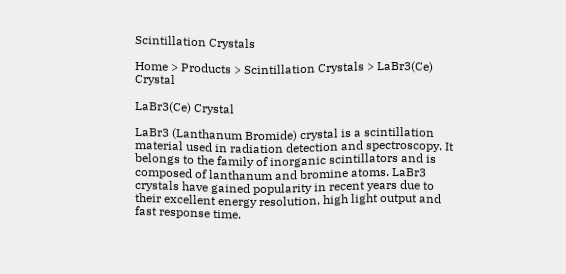Scintillation Crystals

Home > Products > Scintillation Crystals > LaBr3(Ce) Crystal

LaBr3(Ce) Crystal

LaBr3 (Lanthanum Bromide) crystal is a scintillation material used in radiation detection and spectroscopy. It belongs to the family of inorganic scintillators and is composed of lanthanum and bromine atoms. LaBr3 crystals have gained popularity in recent years due to their excellent energy resolution, high light output and fast response time.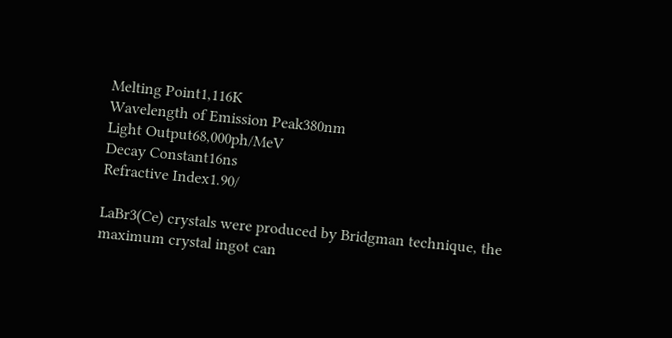Melting Point1,116K
Wavelength of Emission Peak380nm
Light Output68,000ph/MeV
Decay Constant16ns
Refractive Index1.90/

LaBr3(Ce) crystals were produced by Bridgman technique, the maximum crystal ingot can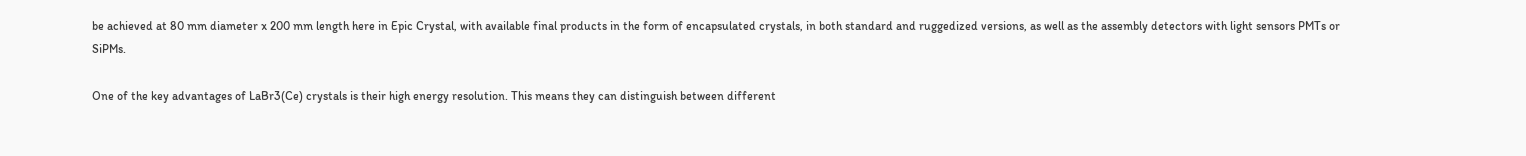be achieved at 80 mm diameter x 200 mm length here in Epic Crystal, with available final products in the form of encapsulated crystals, in both standard and ruggedized versions, as well as the assembly detectors with light sensors PMTs or SiPMs.

One of the key advantages of LaBr3(Ce) crystals is their high energy resolution. This means they can distinguish between different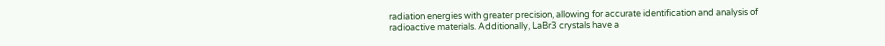radiation energies with greater precision, allowing for accurate identification and analysis of radioactive materials. Additionally, LaBr3 crystals have a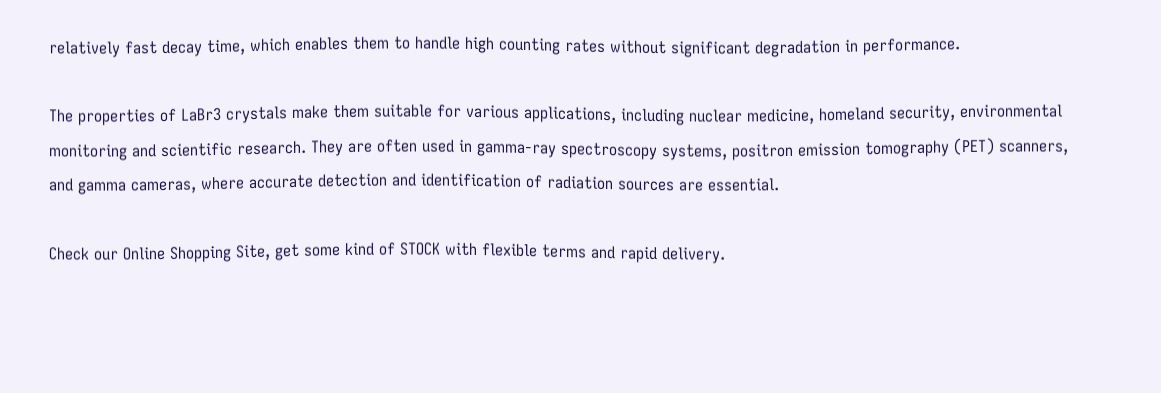relatively fast decay time, which enables them to handle high counting rates without significant degradation in performance.

The properties of LaBr3 crystals make them suitable for various applications, including nuclear medicine, homeland security, environmental monitoring and scientific research. They are often used in gamma-ray spectroscopy systems, positron emission tomography (PET) scanners, and gamma cameras, where accurate detection and identification of radiation sources are essential.

Check our Online Shopping Site, get some kind of STOCK with flexible terms and rapid delivery.